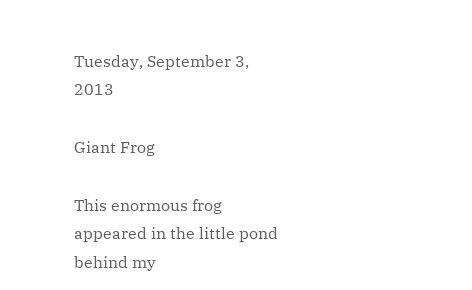Tuesday, September 3, 2013

Giant Frog

This enormous frog appeared in the little pond behind my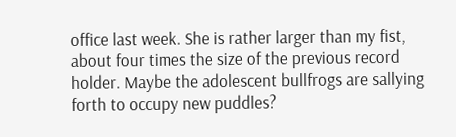office last week. She is rather larger than my fist, about four times the size of the previous record holder. Maybe the adolescent bullfrogs are sallying forth to occupy new puddles?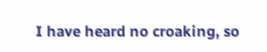I have heard no croaking, so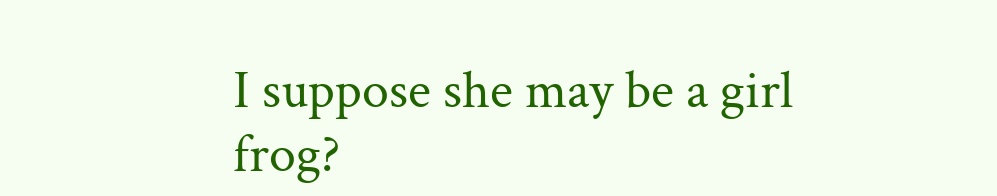I suppose she may be a girl frog?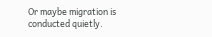Or maybe migration is conducted quietly.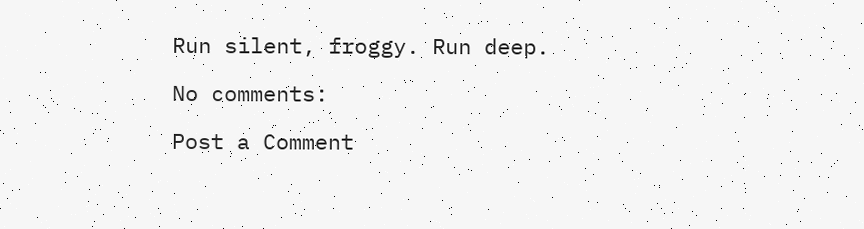Run silent, froggy. Run deep.

No comments:

Post a Comment